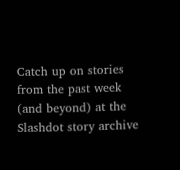Catch up on stories from the past week (and beyond) at the Slashdot story archive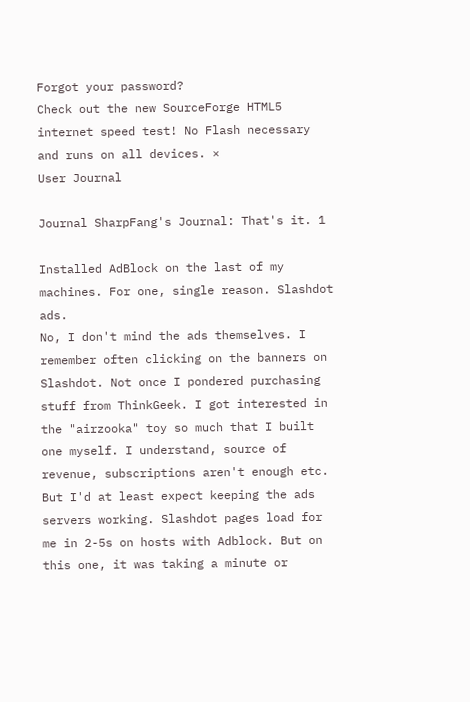Forgot your password?
Check out the new SourceForge HTML5 internet speed test! No Flash necessary and runs on all devices. ×
User Journal

Journal SharpFang's Journal: That's it. 1

Installed AdBlock on the last of my machines. For one, single reason. Slashdot ads.
No, I don't mind the ads themselves. I remember often clicking on the banners on Slashdot. Not once I pondered purchasing stuff from ThinkGeek. I got interested in the "airzooka" toy so much that I built one myself. I understand, source of revenue, subscriptions aren't enough etc.
But I'd at least expect keeping the ads servers working. Slashdot pages load for me in 2-5s on hosts with Adblock. But on this one, it was taking a minute or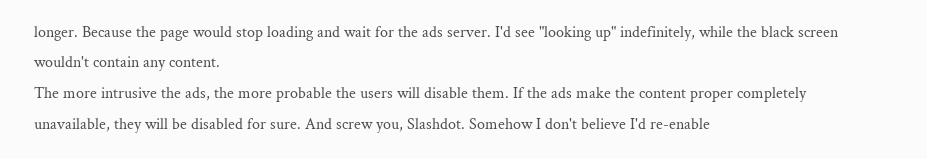longer. Because the page would stop loading and wait for the ads server. I'd see "looking up" indefinitely, while the black screen wouldn't contain any content.
The more intrusive the ads, the more probable the users will disable them. If the ads make the content proper completely unavailable, they will be disabled for sure. And screw you, Slashdot. Somehow I don't believe I'd re-enable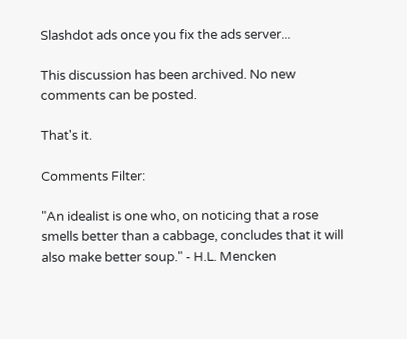Slashdot ads once you fix the ads server...

This discussion has been archived. No new comments can be posted.

That's it.

Comments Filter:

"An idealist is one who, on noticing that a rose smells better than a cabbage, concludes that it will also make better soup." - H.L. Mencken